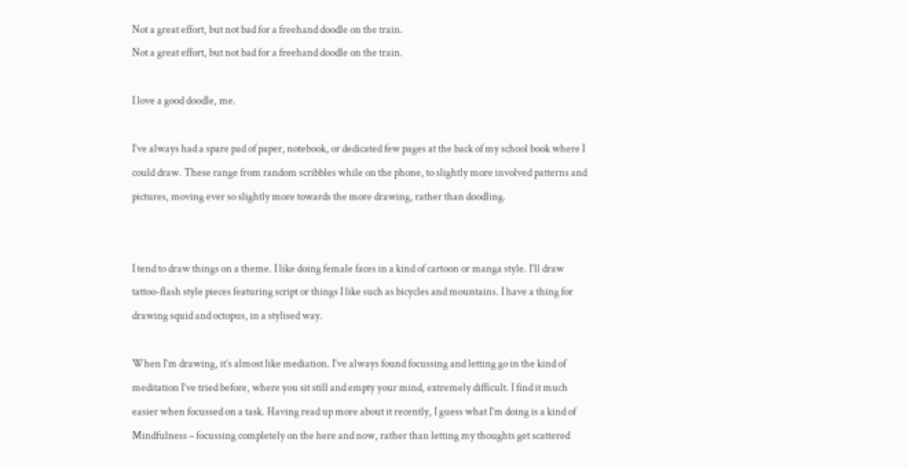Not a great effort, but not bad for a freehand doodle on the train.
Not a great effort, but not bad for a freehand doodle on the train.

I love a good doodle, me.

I’ve always had a spare pad of paper, notebook, or dedicated few pages at the back of my school book where I could draw. These range from random scribbles while on the phone, to slightly more involved patterns and pictures, moving ever so slightly more towards the more drawing, rather than doodling.


I tend to draw things on a theme. I like doing female faces in a kind of cartoon or manga style. I’ll draw tattoo-flash style pieces featuring script or things I like such as bicycles and mountains. I have a thing for drawing squid and octopus, in a stylised way.

When I’m drawing, it’s almost like mediation. I’ve always found focussing and letting go in the kind of meditation I’ve tried before, where you sit still and empty your mind, extremely difficult. I find it much easier when focussed on a task. Having read up more about it recently, I guess what I’m doing is a kind of Mindfulness – focussing completely on the here and now, rather than letting my thoughts get scattered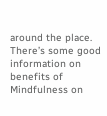around the place. There’s some good information on benefits of Mindfulness on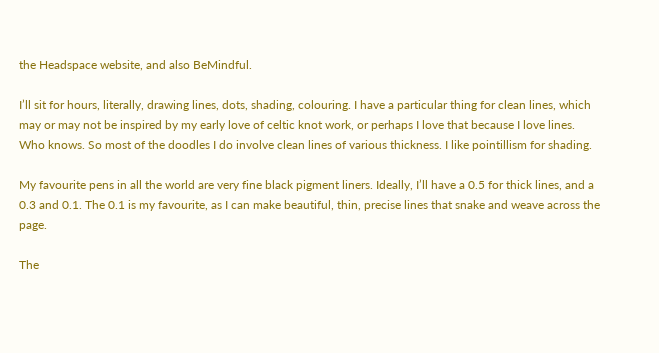the Headspace website, and also BeMindful.

I’ll sit for hours, literally, drawing lines, dots, shading, colouring. I have a particular thing for clean lines, which may or may not be inspired by my early love of celtic knot work, or perhaps I love that because I love lines. Who knows. So most of the doodles I do involve clean lines of various thickness. I like pointillism for shading.

My favourite pens in all the world are very fine black pigment liners. Ideally, I’ll have a 0.5 for thick lines, and a 0.3 and 0.1. The 0.1 is my favourite, as I can make beautiful, thin, precise lines that snake and weave across the page.

The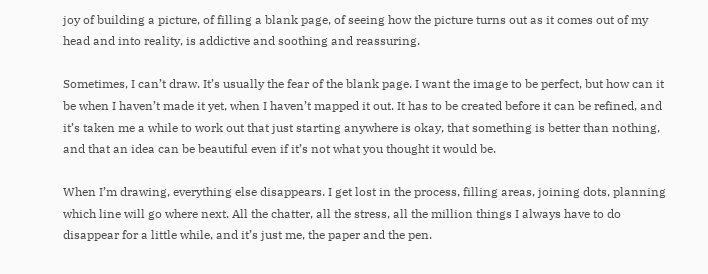joy of building a picture, of filling a blank page, of seeing how the picture turns out as it comes out of my head and into reality, is addictive and soothing and reassuring.

Sometimes, I can’t draw. It’s usually the fear of the blank page. I want the image to be perfect, but how can it be when I haven’t made it yet, when I haven’t mapped it out. It has to be created before it can be refined, and it’s taken me a while to work out that just starting anywhere is okay, that something is better than nothing, and that an idea can be beautiful even if it’s not what you thought it would be.

When I’m drawing, everything else disappears. I get lost in the process, filling areas, joining dots, planning which line will go where next. All the chatter, all the stress, all the million things I always have to do disappear for a little while, and it’s just me, the paper and the pen.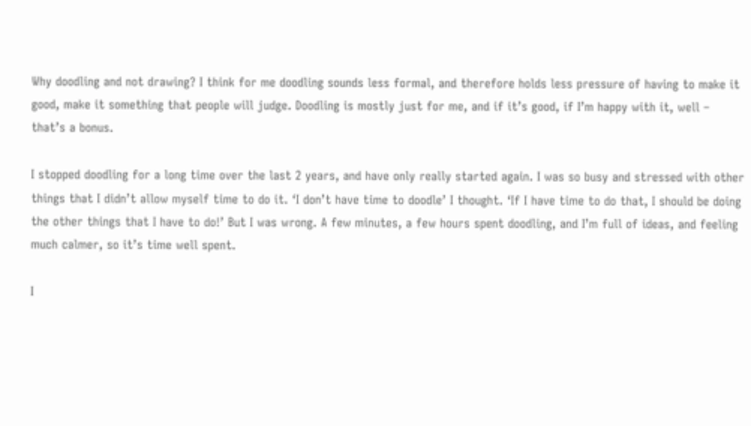Why doodling and not drawing? I think for me doodling sounds less formal, and therefore holds less pressure of having to make it good, make it something that people will judge. Doodling is mostly just for me, and if it’s good, if I’m happy with it, well – that’s a bonus.

I stopped doodling for a long time over the last 2 years, and have only really started again. I was so busy and stressed with other things that I didn’t allow myself time to do it. ‘I don’t have time to doodle’ I thought. ‘If I have time to do that, I should be doing the other things that I have to do!’ But I was wrong. A few minutes, a few hours spent doodling, and I’m full of ideas, and feeling much calmer, so it’s time well spent.

I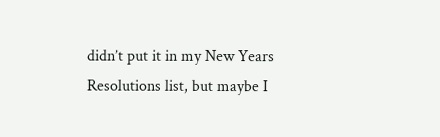didn’t put it in my New Years Resolutions list, but maybe I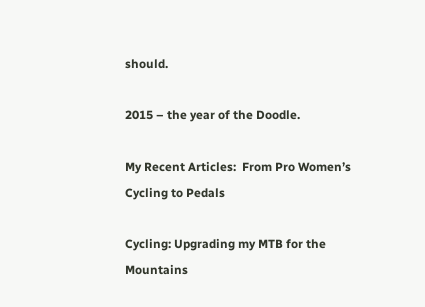should.

2015 – the year of the Doodle.

My Recent Articles:  From Pro Women’s Cycling to Pedals

Cycling: Upgrading my MTB for the Mountains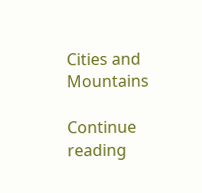Cities and Mountains

Continue reading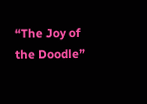“The Joy of the Doodle”